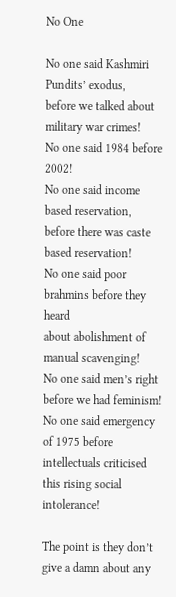No One

No one said Kashmiri Pundits’ exodus,
before we talked about military war crimes!
No one said 1984 before 2002!
No one said income based reservation,
before there was caste based reservation!
No one said poor brahmins before they heard
about abolishment of manual scavenging!
No one said men’s right before we had feminism!
No one said emergency of 1975 before
intellectuals criticised this rising social intolerance!

The point is they don’t give a damn about any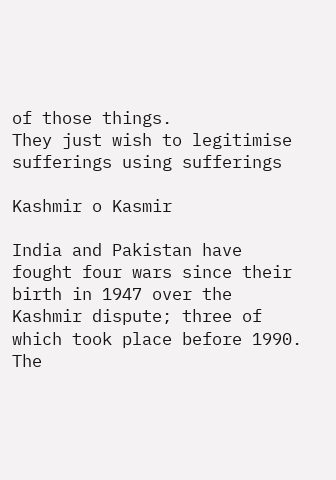of those things.
They just wish to legitimise sufferings using sufferings

Kashmir o Kasmir

India and Pakistan have fought four wars since their birth in 1947 over the Kashmir dispute; three of which took place before 1990.
The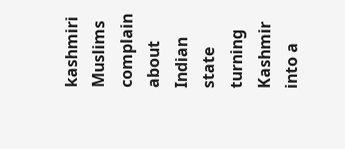kashmiri Muslims complain about Indian state turning Kashmir into a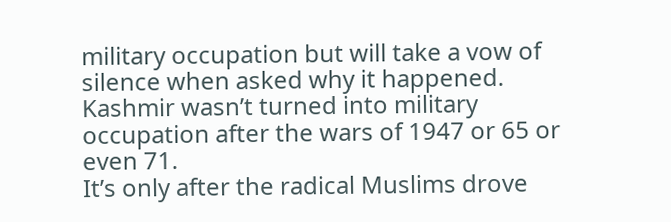military occupation but will take a vow of silence when asked why it happened.
Kashmir wasn’t turned into military occupation after the wars of 1947 or 65 or even 71.
It’s only after the radical Muslims drove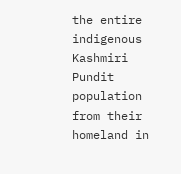the entire indigenous Kashmiri Pundit population from their homeland in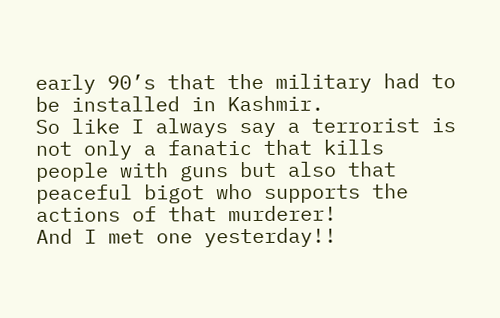early 90’s that the military had to be installed in Kashmir.
So like I always say a terrorist is not only a fanatic that kills people with guns but also that peaceful bigot who supports the actions of that murderer!
And I met one yesterday!!